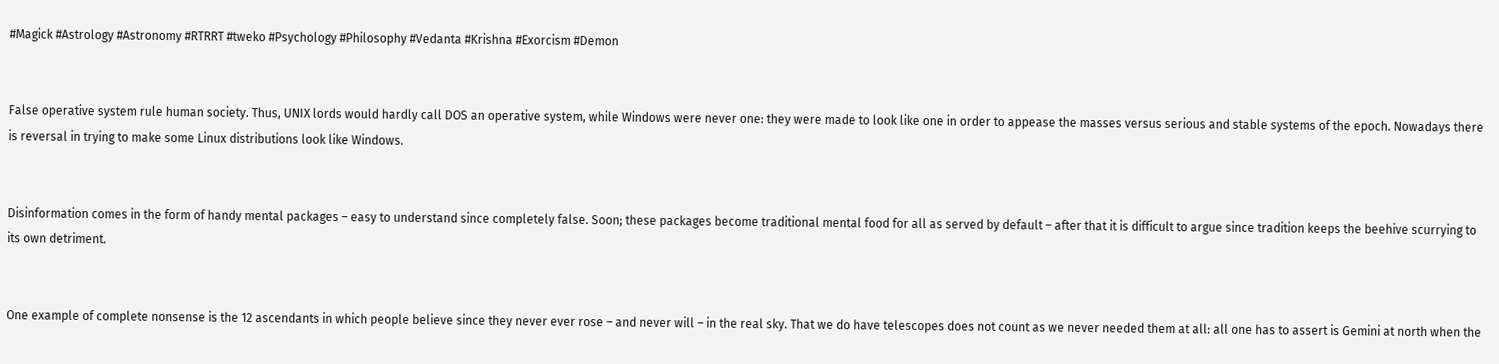#Magick #Astrology #Astronomy #RTRRT #tweko #Psychology #Philosophy #Vedanta #Krishna #Exorcism #Demon


False operative system rule human society. Thus, UNIX lords would hardly call DOS an operative system, while Windows were never one: they were made to look like one in order to appease the masses versus serious and stable systems of the epoch. Nowadays there is reversal in trying to make some Linux distributions look like Windows.


Disinformation comes in the form of handy mental packages – easy to understand since completely false. Soon; these packages become traditional mental food for all as served by default – after that it is difficult to argue since tradition keeps the beehive scurrying to its own detriment.


One example of complete nonsense is the 12 ascendants in which people believe since they never ever rose – and never will – in the real sky. That we do have telescopes does not count as we never needed them at all: all one has to assert is Gemini at north when the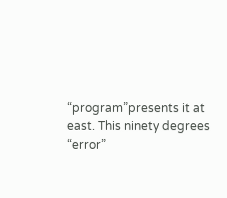“program”presents it at east. This ninety degrees “error”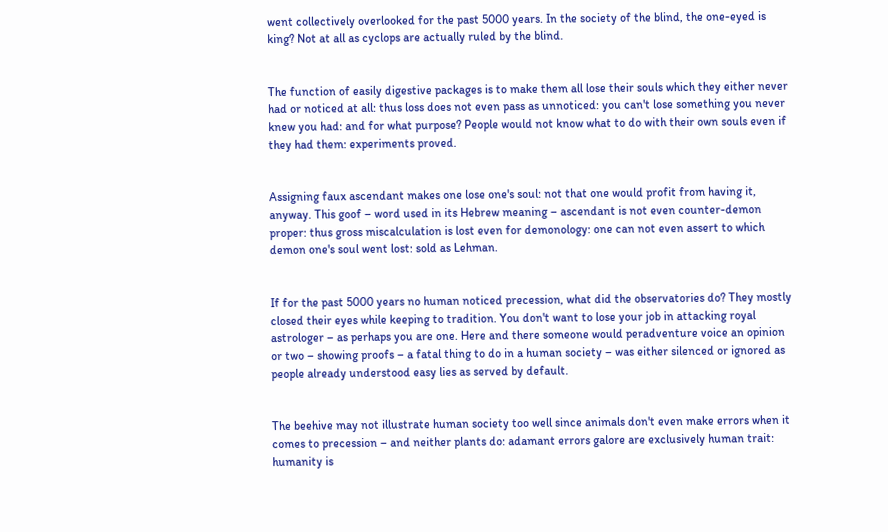went collectively overlooked for the past 5000 years. In the society of the blind, the one-eyed is king? Not at all as cyclops are actually ruled by the blind.


The function of easily digestive packages is to make them all lose their souls which they either never had or noticed at all: thus loss does not even pass as unnoticed: you can't lose something you never knew you had: and for what purpose? People would not know what to do with their own souls even if they had them: experiments proved.


Assigning faux ascendant makes one lose one's soul: not that one would profit from having it, anyway. This goof – word used in its Hebrew meaning – ascendant is not even counter-demon proper: thus gross miscalculation is lost even for demonology: one can not even assert to which demon one's soul went lost: sold as Lehman.


If for the past 5000 years no human noticed precession, what did the observatories do? They mostly closed their eyes while keeping to tradition. You don't want to lose your job in attacking royal astrologer – as perhaps you are one. Here and there someone would peradventure voice an opinion or two – showing proofs – a fatal thing to do in a human society – was either silenced or ignored as people already understood easy lies as served by default.


The beehive may not illustrate human society too well since animals don't even make errors when it comes to precession – and neither plants do: adamant errors galore are exclusively human trait: humanity is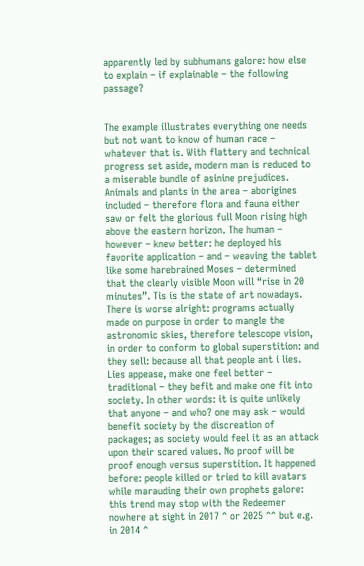apparently led by subhumans galore: how else to explain – if explainable – the following passage?


The example illustrates everything one needs but not want to know of human race – whatever that is. With flattery and technical progress set aside, modern man is reduced to a miserable bundle of asinine prejudices. Animals and plants in the area – aborigines included – therefore flora and fauna either saw or felt the glorious full Moon rising high above the eastern horizon. The human – however – knew better: he deployed his favorite application – and – weaving the tablet like some harebrained Moses – determined that the clearly visible Moon will “rise in 20 minutes”. Tis is the state of art nowadays. There is worse alright: programs actually made on purpose in order to mangle the astronomic skies, therefore telescope vision, in order to conform to global superstition: and they sell: because all that people ant i lies. Lies appease, make one feel better – traditional – they befit and make one fit into society. In other words: it is quite unlikely that anyone – and who? one may ask – would benefit society by the discreation of packages; as society would feel it as an attack upon their scared values. No proof will be proof enough versus superstition. It happened before: people killed or tried to kill avatars while marauding their own prophets galore: this trend may stop with the Redeemer nowhere at sight in 2017 ^ or 2025 ^^ but e.g. in 2014 ^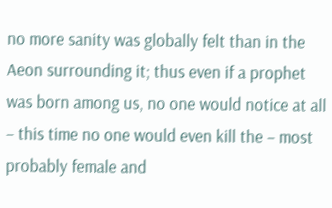no more sanity was globally felt than in the Aeon surrounding it; thus even if a prophet was born among us, no one would notice at all – this time no one would even kill the – most probably female and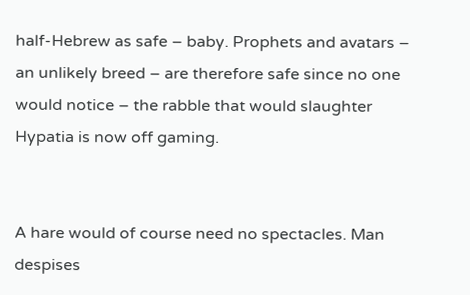half-Hebrew as safe – baby. Prophets and avatars – an unlikely breed – are therefore safe since no one would notice – the rabble that would slaughter Hypatia is now off gaming.


A hare would of course need no spectacles. Man despises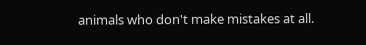animals who don't make mistakes at all.